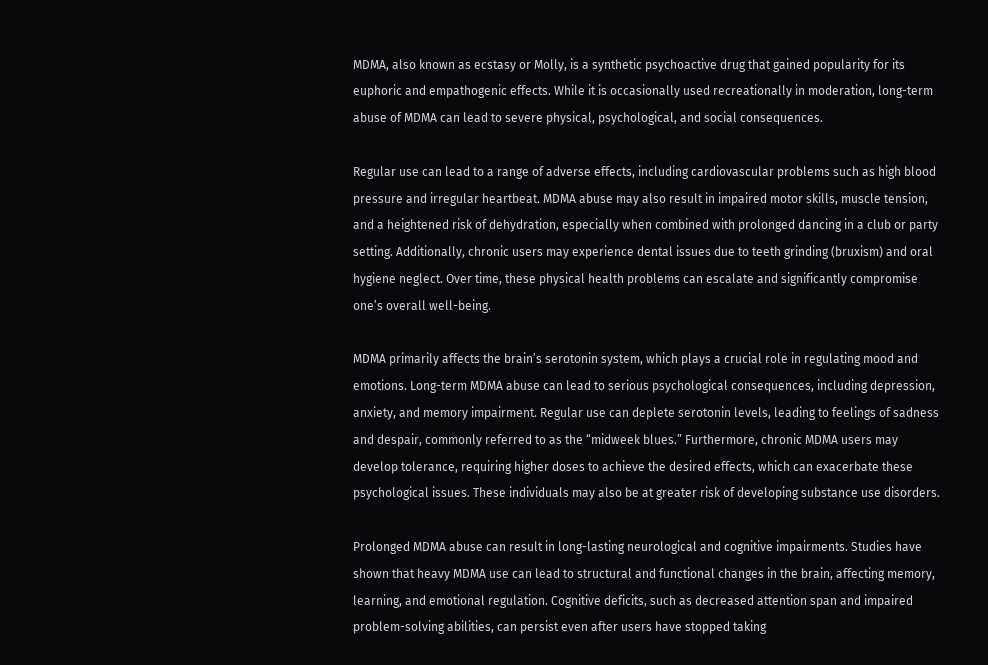MDMA, also known as ecstasy or Molly, is a synthetic psychoactive drug that gained popularity for its euphoric and empathogenic effects. While it is occasionally used recreationally in moderation, long-term abuse of MDMA can lead to severe physical, psychological, and social consequences.

Regular use can lead to a range of adverse effects, including cardiovascular problems such as high blood pressure and irregular heartbeat. MDMA abuse may also result in impaired motor skills, muscle tension, and a heightened risk of dehydration, especially when combined with prolonged dancing in a club or party setting. Additionally, chronic users may experience dental issues due to teeth grinding (bruxism) and oral hygiene neglect. Over time, these physical health problems can escalate and significantly compromise one’s overall well-being.

MDMA primarily affects the brain’s serotonin system, which plays a crucial role in regulating mood and emotions. Long-term MDMA abuse can lead to serious psychological consequences, including depression, anxiety, and memory impairment. Regular use can deplete serotonin levels, leading to feelings of sadness and despair, commonly referred to as the “midweek blues.” Furthermore, chronic MDMA users may develop tolerance, requiring higher doses to achieve the desired effects, which can exacerbate these psychological issues. These individuals may also be at greater risk of developing substance use disorders.

Prolonged MDMA abuse can result in long-lasting neurological and cognitive impairments. Studies have shown that heavy MDMA use can lead to structural and functional changes in the brain, affecting memory, learning, and emotional regulation. Cognitive deficits, such as decreased attention span and impaired problem-solving abilities, can persist even after users have stopped taking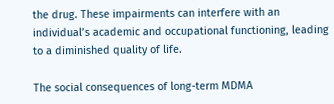the drug. These impairments can interfere with an individual’s academic and occupational functioning, leading to a diminished quality of life.

The social consequences of long-term MDMA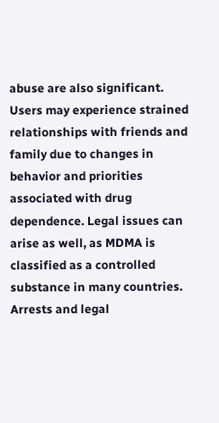abuse are also significant. Users may experience strained relationships with friends and family due to changes in behavior and priorities associated with drug dependence. Legal issues can arise as well, as MDMA is classified as a controlled substance in many countries. Arrests and legal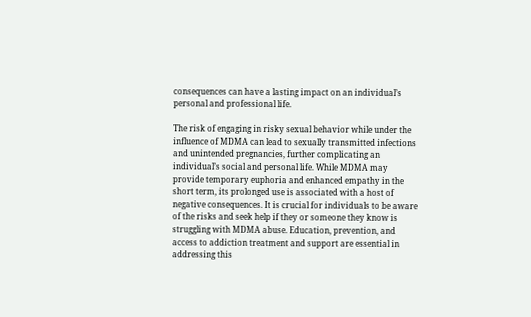consequences can have a lasting impact on an individual’s personal and professional life.

The risk of engaging in risky sexual behavior while under the influence of MDMA can lead to sexually transmitted infections and unintended pregnancies, further complicating an individual’s social and personal life. While MDMA may provide temporary euphoria and enhanced empathy in the short term, its prolonged use is associated with a host of negative consequences. It is crucial for individuals to be aware of the risks and seek help if they or someone they know is struggling with MDMA abuse. Education, prevention, and access to addiction treatment and support are essential in addressing this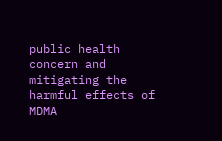public health concern and mitigating the harmful effects of MDMA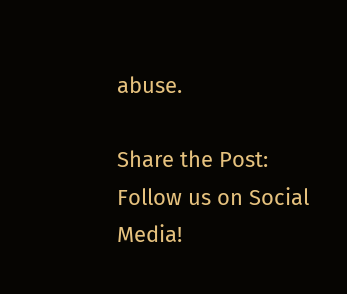abuse.

Share the Post:
Follow us on Social Media!